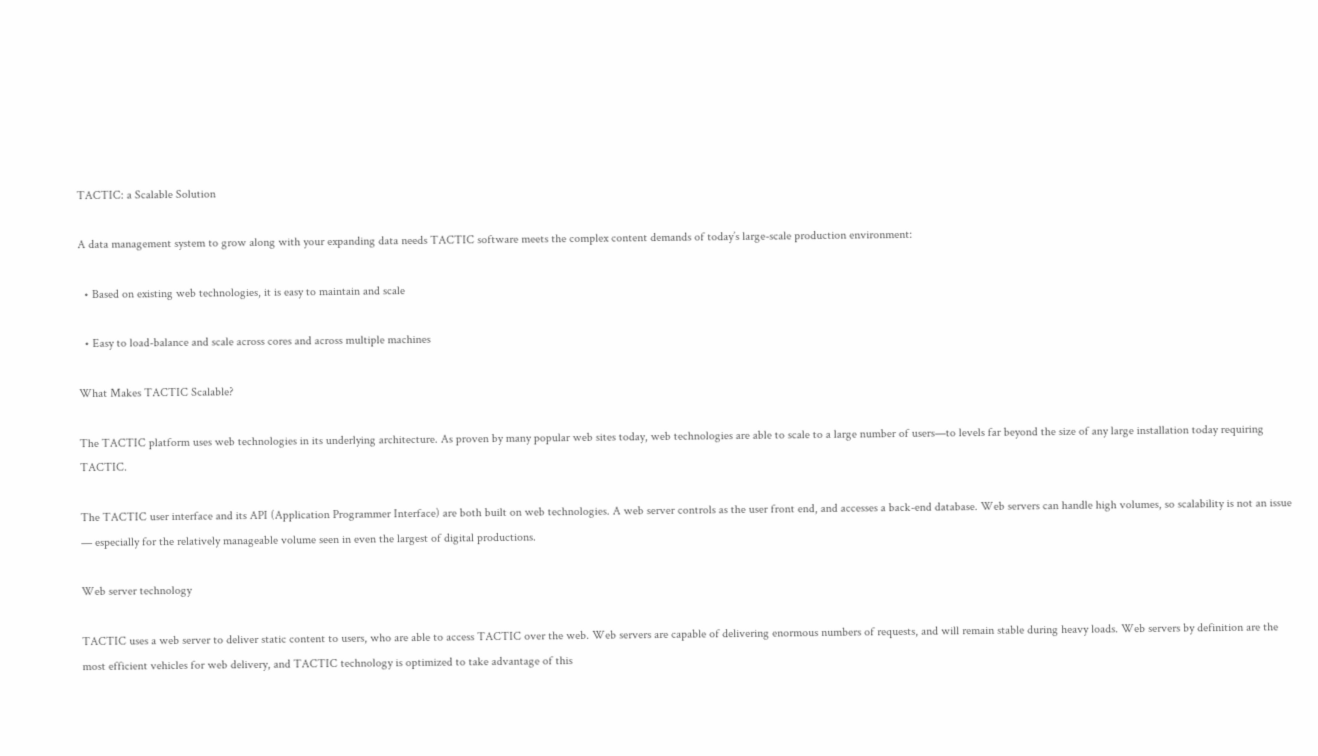TACTIC: a Scalable Solution

A data management system to grow along with your expanding data needs TACTIC software meets the complex content demands of today’s large-scale production environment:

  • Based on existing web technologies, it is easy to maintain and scale

  • Easy to load-balance and scale across cores and across multiple machines

What Makes TACTIC Scalable?

The TACTIC platform uses web technologies in its underlying architecture. As proven by many popular web sites today, web technologies are able to scale to a large number of users—to levels far beyond the size of any large installation today requiring TACTIC.

The TACTIC user interface and its API (Application Programmer Interface) are both built on web technologies. A web server controls as the user front end, and accesses a back-end database. Web servers can handle high volumes, so scalability is not an issue — especially for the relatively manageable volume seen in even the largest of digital productions.

Web server technology

TACTIC uses a web server to deliver static content to users, who are able to access TACTIC over the web. Web servers are capable of delivering enormous numbers of requests, and will remain stable during heavy loads. Web servers by definition are the most efficient vehicles for web delivery, and TACTIC technology is optimized to take advantage of this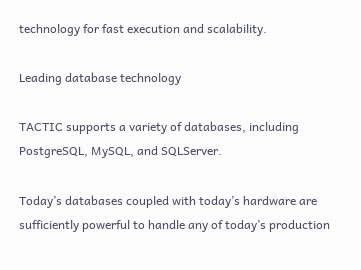technology for fast execution and scalability.

Leading database technology

TACTIC supports a variety of databases, including PostgreSQL, MySQL, and SQLServer.

Today’s databases coupled with today’s hardware are sufficiently powerful to handle any of today’s production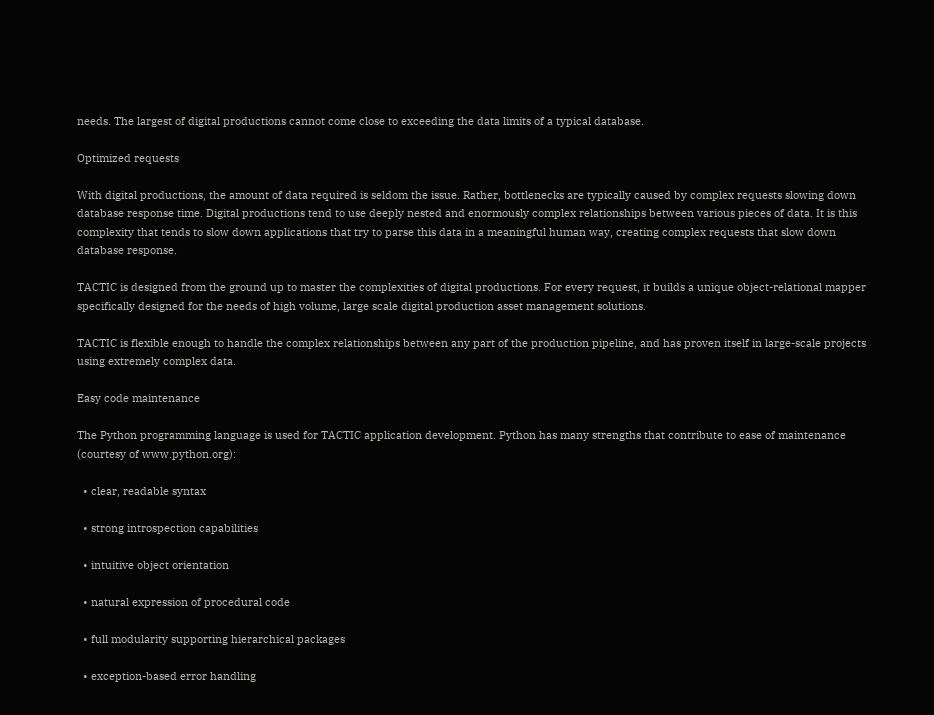needs. The largest of digital productions cannot come close to exceeding the data limits of a typical database.

Optimized requests

With digital productions, the amount of data required is seldom the issue. Rather, bottlenecks are typically caused by complex requests slowing down database response time. Digital productions tend to use deeply nested and enormously complex relationships between various pieces of data. It is this complexity that tends to slow down applications that try to parse this data in a meaningful human way, creating complex requests that slow down database response.

TACTIC is designed from the ground up to master the complexities of digital productions. For every request, it builds a unique object-relational mapper specifically designed for the needs of high volume, large scale digital production asset management solutions.

TACTIC is flexible enough to handle the complex relationships between any part of the production pipeline, and has proven itself in large-scale projects using extremely complex data.

Easy code maintenance

The Python programming language is used for TACTIC application development. Python has many strengths that contribute to ease of maintenance (courtesy of www.python.org):

  • clear, readable syntax

  • strong introspection capabilities

  • intuitive object orientation

  • natural expression of procedural code

  • full modularity supporting hierarchical packages

  • exception-based error handling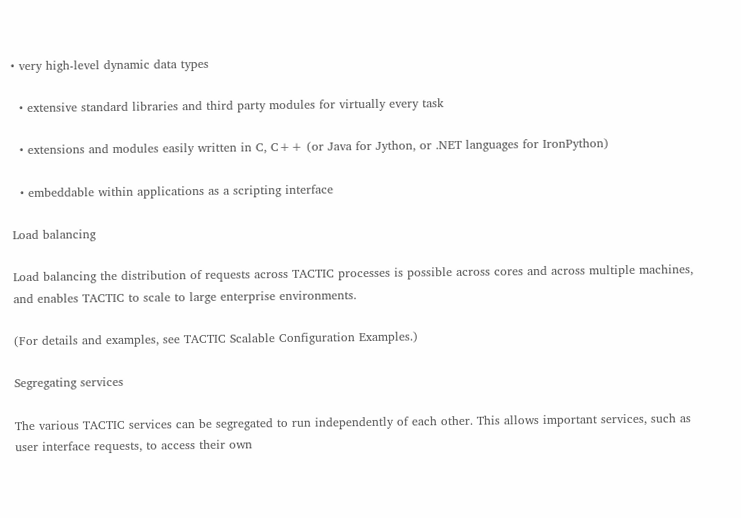• very high-level dynamic data types

  • extensive standard libraries and third party modules for virtually every task

  • extensions and modules easily written in C, C++ (or Java for Jython, or .NET languages for IronPython)

  • embeddable within applications as a scripting interface

Load balancing

Load balancing the distribution of requests across TACTIC processes is possible across cores and across multiple machines, and enables TACTIC to scale to large enterprise environments.

(For details and examples, see TACTIC Scalable Configuration Examples.)

Segregating services

The various TACTIC services can be segregated to run independently of each other. This allows important services, such as user interface requests, to access their own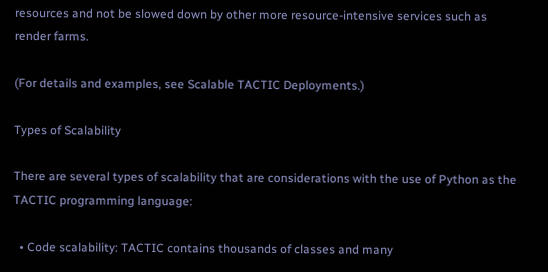resources and not be slowed down by other more resource-intensive services such as render farms.

(For details and examples, see Scalable TACTIC Deployments.)

Types of Scalability

There are several types of scalability that are considerations with the use of Python as the TACTIC programming language:

  • Code scalability: TACTIC contains thousands of classes and many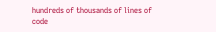hundreds of thousands of lines of code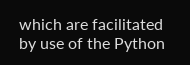which are facilitated by use of the Python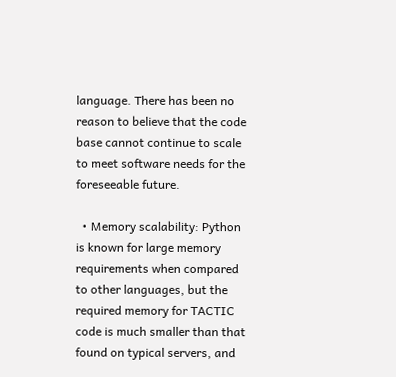language. There has been no reason to believe that the code base cannot continue to scale to meet software needs for the foreseeable future.

  • Memory scalability: Python is known for large memory requirements when compared to other languages, but the required memory for TACTIC code is much smaller than that found on typical servers, and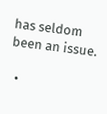has seldom been an issue.

  •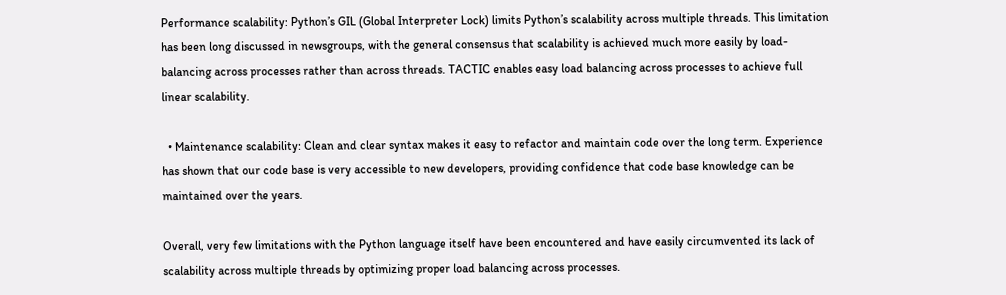Performance scalability: Python’s GIL (Global Interpreter Lock) limits Python’s scalability across multiple threads. This limitation has been long discussed in newsgroups, with the general consensus that scalability is achieved much more easily by load-balancing across processes rather than across threads. TACTIC enables easy load balancing across processes to achieve full linear scalability.

  • Maintenance scalability: Clean and clear syntax makes it easy to refactor and maintain code over the long term. Experience has shown that our code base is very accessible to new developers, providing confidence that code base knowledge can be maintained over the years.

Overall, very few limitations with the Python language itself have been encountered and have easily circumvented its lack of scalability across multiple threads by optimizing proper load balancing across processes.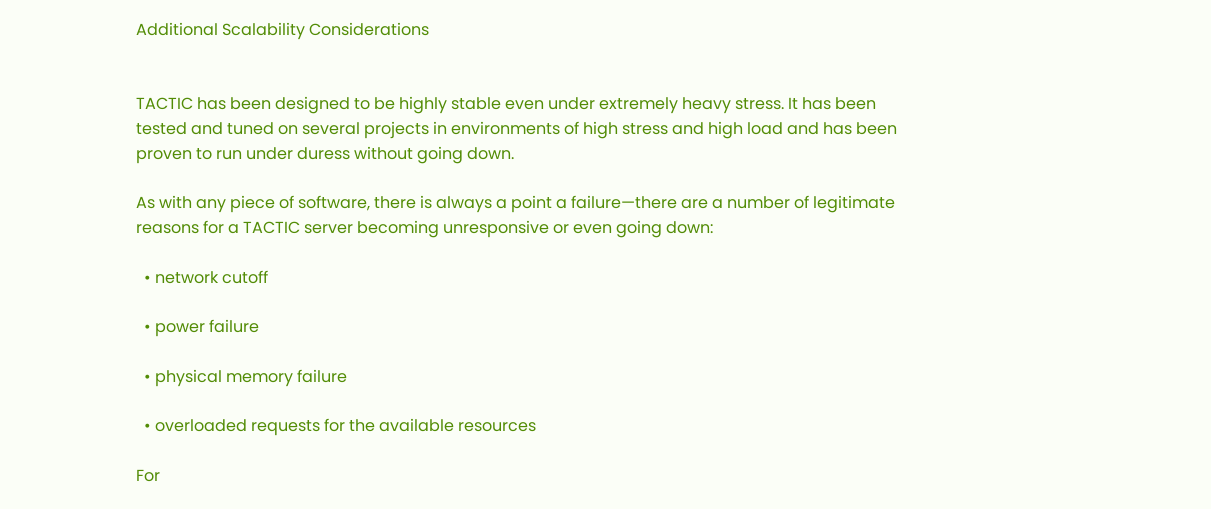Additional Scalability Considerations


TACTIC has been designed to be highly stable even under extremely heavy stress. It has been tested and tuned on several projects in environments of high stress and high load and has been proven to run under duress without going down.

As with any piece of software, there is always a point a failure—there are a number of legitimate reasons for a TACTIC server becoming unresponsive or even going down:

  • network cutoff

  • power failure

  • physical memory failure

  • overloaded requests for the available resources

For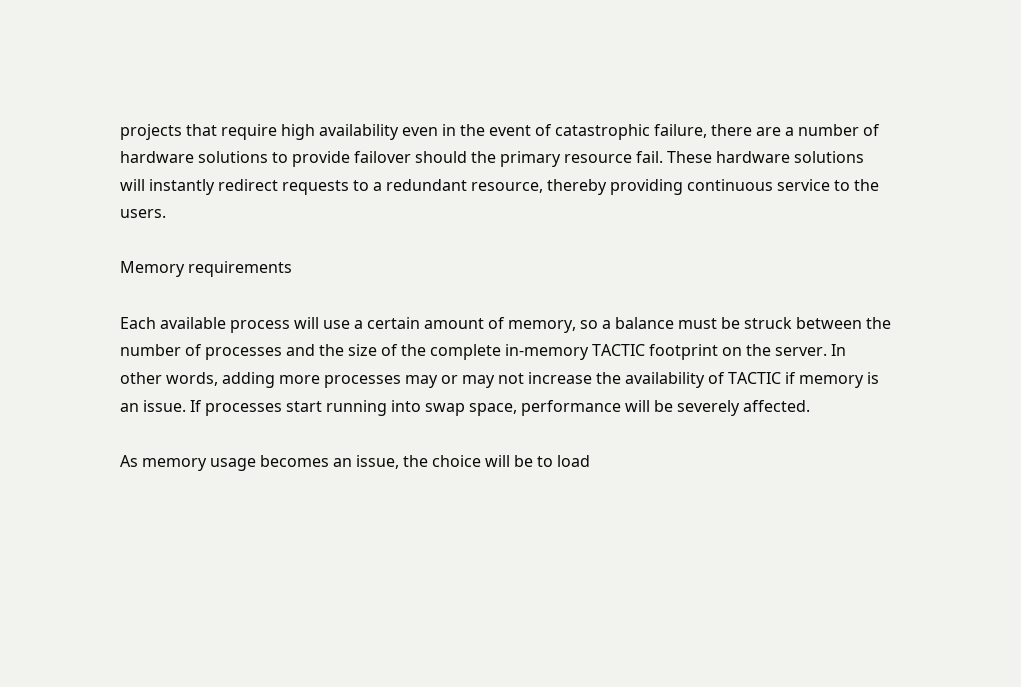projects that require high availability even in the event of catastrophic failure, there are a number of hardware solutions to provide failover should the primary resource fail. These hardware solutions will instantly redirect requests to a redundant resource, thereby providing continuous service to the users.

Memory requirements

Each available process will use a certain amount of memory, so a balance must be struck between the number of processes and the size of the complete in-memory TACTIC footprint on the server. In other words, adding more processes may or may not increase the availability of TACTIC if memory is an issue. If processes start running into swap space, performance will be severely affected.

As memory usage becomes an issue, the choice will be to load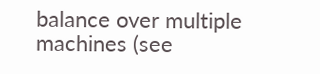balance over multiple machines (see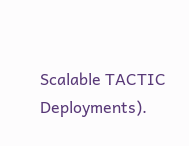Scalable TACTIC Deployments).